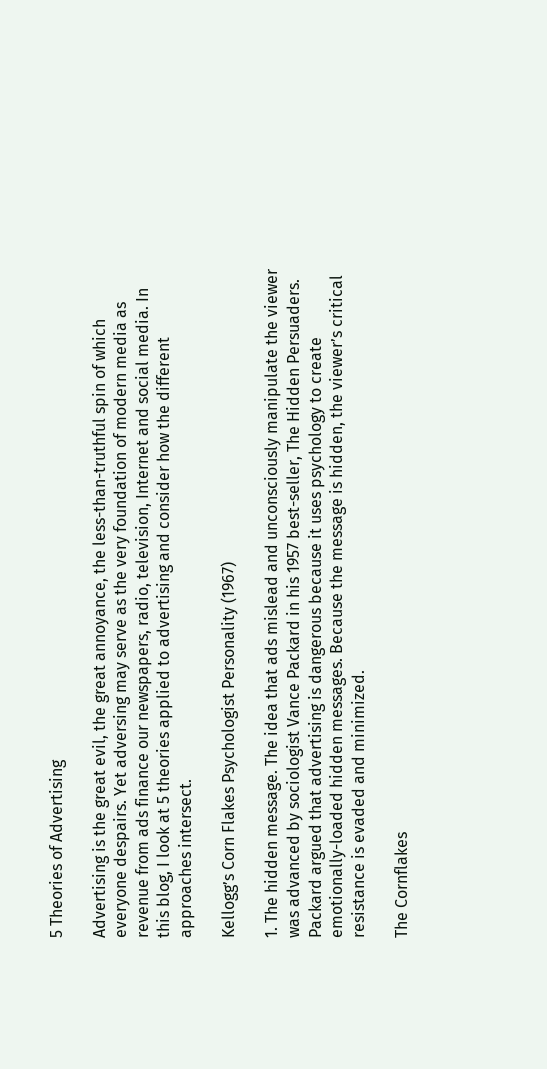5 Theories of Advertising

Advertising is the great evil, the great annoyance, the less-than-truthful spin of which everyone despairs. Yet adversing may serve as the very foundation of modern media as revenue from ads finance our newspapers, radio, television, Internet and social media. In this blog, I look at 5 theories applied to advertising and consider how the different approaches intersect.

Kellogg’s Corn Flakes Psychologist Personality (1967)

1. The hidden message. The idea that ads mislead and unconsciously manipulate the viewer was advanced by sociologist Vance Packard in his 1957 best-seller, The Hidden Persuaders. Packard argued that advertising is dangerous because it uses psychology to create emotionally-loaded hidden messages. Because the message is hidden, the viewer’s critical resistance is evaded and minimized.

The Cornflakes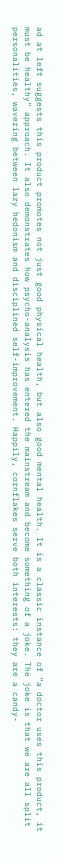ad at left suggests this product promotes not just good physical health, but also good mental health. It is a classic instance of “a doctor uses this product, it must be healthy” approach. It also demonstrates how psycho-analysis has entered the mainstream and become something of a joke. The joke is that we are all split personalities, wavering between lazy hedonism and disciplined self-improvement. Happily, cornflakes serve both interests: they are a candy-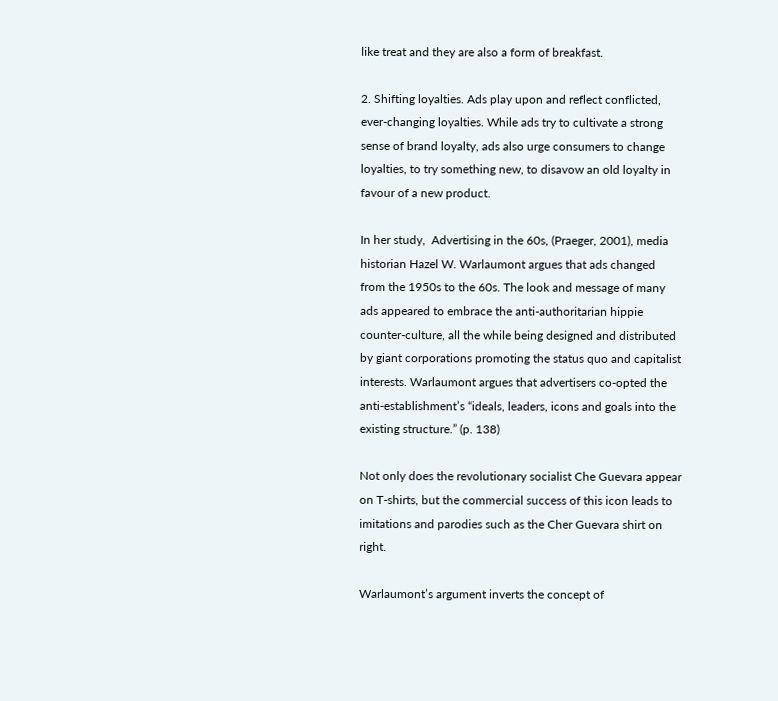like treat and they are also a form of breakfast.

2. Shifting loyalties. Ads play upon and reflect conflicted, ever-changing loyalties. While ads try to cultivate a strong sense of brand loyalty, ads also urge consumers to change loyalties, to try something new, to disavow an old loyalty in favour of a new product.

In her study,  Advertising in the 60s, (Praeger, 2001), media historian Hazel W. Warlaumont argues that ads changed from the 1950s to the 60s. The look and message of many ads appeared to embrace the anti-authoritarian hippie counter-culture, all the while being designed and distributed by giant corporations promoting the status quo and capitalist interests. Warlaumont argues that advertisers co-opted the anti-establishment’s “ideals, leaders, icons and goals into the existing structure.” (p. 138)

Not only does the revolutionary socialist Che Guevara appear on T-shirts, but the commercial success of this icon leads to imitations and parodies such as the Cher Guevara shirt on right.

Warlaumont’s argument inverts the concept of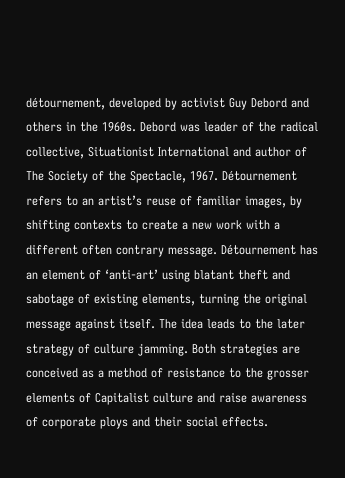détournement, developed by activist Guy Debord and others in the 1960s. Debord was leader of the radical collective, Situationist International and author of The Society of the Spectacle, 1967. Détournement refers to an artist’s reuse of familiar images, by shifting contexts to create a new work with a different often contrary message. Détournement has an element of ‘anti-art’ using blatant theft and sabotage of existing elements, turning the original message against itself. The idea leads to the later strategy of culture jamming. Both strategies are conceived as a method of resistance to the grosser elements of Capitalist culture and raise awareness of corporate ploys and their social effects.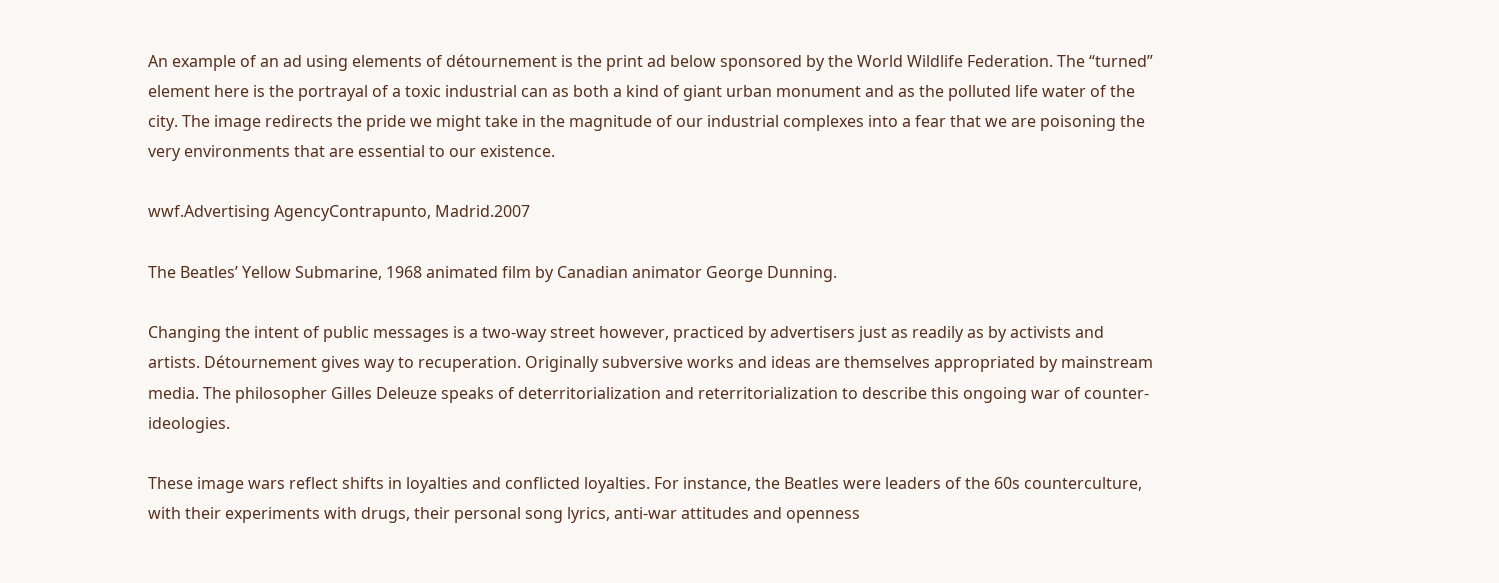An example of an ad using elements of détournement is the print ad below sponsored by the World Wildlife Federation. The “turned” element here is the portrayal of a toxic industrial can as both a kind of giant urban monument and as the polluted life water of the city. The image redirects the pride we might take in the magnitude of our industrial complexes into a fear that we are poisoning the very environments that are essential to our existence.

wwf.Advertising AgencyContrapunto, Madrid.2007

The Beatles’ Yellow Submarine, 1968 animated film by Canadian animator George Dunning.

Changing the intent of public messages is a two-way street however, practiced by advertisers just as readily as by activists and artists. Détournement gives way to recuperation. Originally subversive works and ideas are themselves appropriated by mainstream media. The philosopher Gilles Deleuze speaks of deterritorialization and reterritorialization to describe this ongoing war of counter-ideologies.

These image wars reflect shifts in loyalties and conflicted loyalties. For instance, the Beatles were leaders of the 60s counterculture, with their experiments with drugs, their personal song lyrics, anti-war attitudes and openness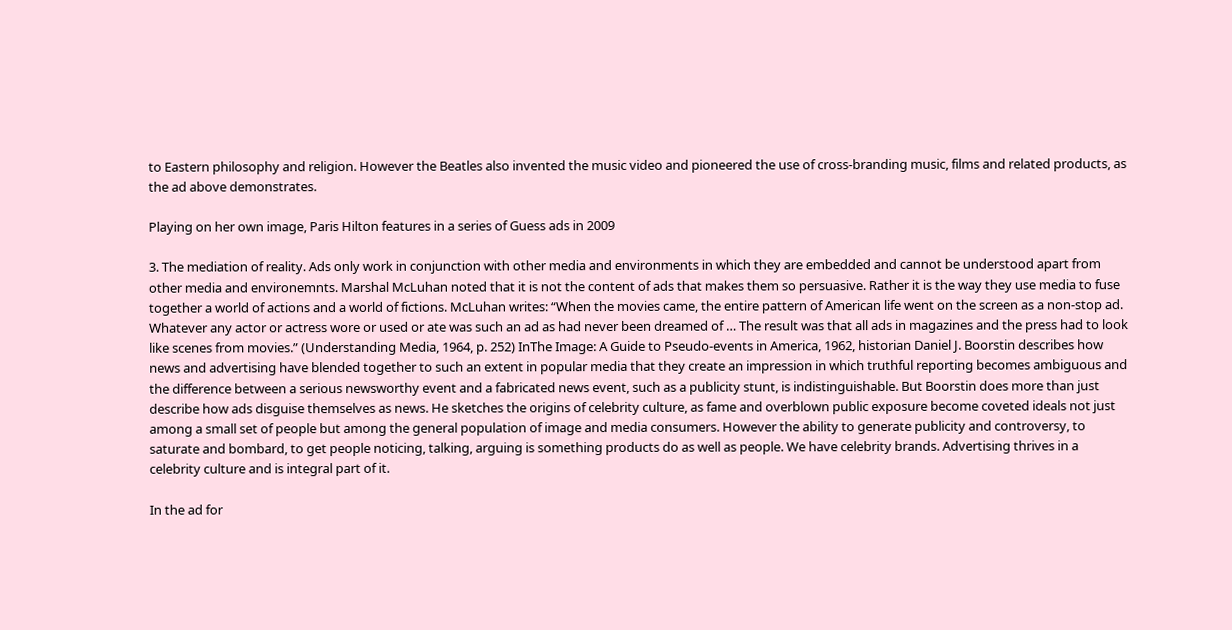to Eastern philosophy and religion. However the Beatles also invented the music video and pioneered the use of cross-branding music, films and related products, as the ad above demonstrates.

Playing on her own image, Paris Hilton features in a series of Guess ads in 2009

3. The mediation of reality. Ads only work in conjunction with other media and environments in which they are embedded and cannot be understood apart from other media and environemnts. Marshal McLuhan noted that it is not the content of ads that makes them so persuasive. Rather it is the way they use media to fuse together a world of actions and a world of fictions. McLuhan writes: “When the movies came, the entire pattern of American life went on the screen as a non-stop ad. Whatever any actor or actress wore or used or ate was such an ad as had never been dreamed of … The result was that all ads in magazines and the press had to look like scenes from movies.” (Understanding Media, 1964, p. 252) InThe Image: A Guide to Pseudo-events in America, 1962, historian Daniel J. Boorstin describes how news and advertising have blended together to such an extent in popular media that they create an impression in which truthful reporting becomes ambiguous and the difference between a serious newsworthy event and a fabricated news event, such as a publicity stunt, is indistinguishable. But Boorstin does more than just describe how ads disguise themselves as news. He sketches the origins of celebrity culture, as fame and overblown public exposure become coveted ideals not just among a small set of people but among the general population of image and media consumers. However the ability to generate publicity and controversy, to saturate and bombard, to get people noticing, talking, arguing is something products do as well as people. We have celebrity brands. Advertising thrives in a celebrity culture and is integral part of it.

In the ad for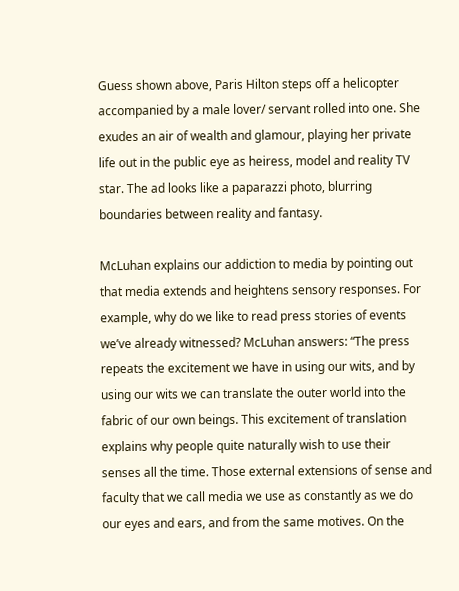Guess shown above, Paris Hilton steps off a helicopter accompanied by a male lover/ servant rolled into one. She exudes an air of wealth and glamour, playing her private life out in the public eye as heiress, model and reality TV star. The ad looks like a paparazzi photo, blurring boundaries between reality and fantasy.

McLuhan explains our addiction to media by pointing out that media extends and heightens sensory responses. For example, why do we like to read press stories of events we’ve already witnessed? McLuhan answers: “The press repeats the excitement we have in using our wits, and by using our wits we can translate the outer world into the fabric of our own beings. This excitement of translation explains why people quite naturally wish to use their senses all the time. Those external extensions of sense and faculty that we call media we use as constantly as we do our eyes and ears, and from the same motives. On the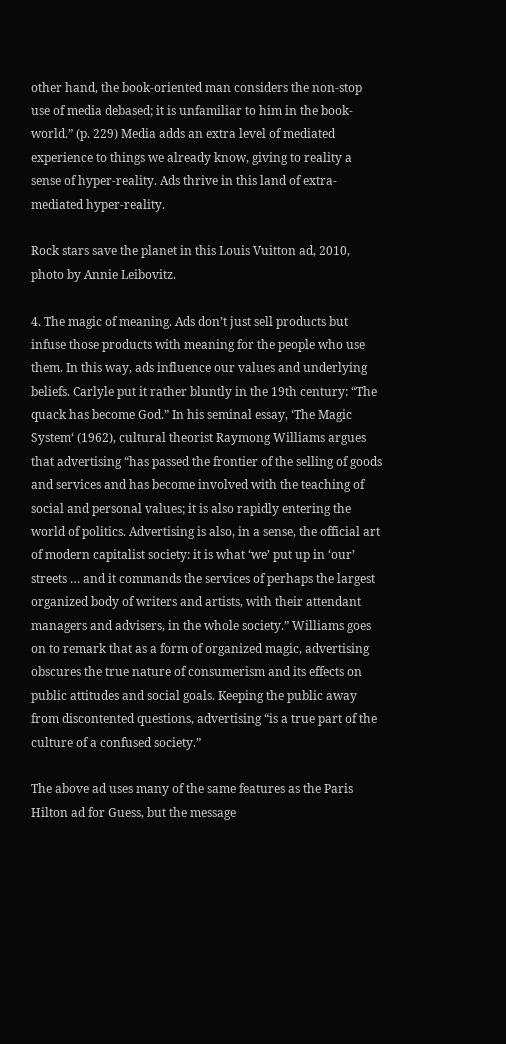other hand, the book-oriented man considers the non-stop use of media debased; it is unfamiliar to him in the book-world.” (p. 229) Media adds an extra level of mediated experience to things we already know, giving to reality a sense of hyper-reality. Ads thrive in this land of extra-mediated hyper-reality.

Rock stars save the planet in this Louis Vuitton ad, 2010, photo by Annie Leibovitz.

4. The magic of meaning. Ads don’t just sell products but infuse those products with meaning for the people who use them. In this way, ads influence our values and underlying beliefs. Carlyle put it rather bluntly in the 19th century: “The quack has become God.” In his seminal essay, ‘The Magic System‘ (1962), cultural theorist Raymong Williams argues that advertising “has passed the frontier of the selling of goods and services and has become involved with the teaching of social and personal values; it is also rapidly entering the world of politics. Advertising is also, in a sense, the official art of modern capitalist society: it is what ‘we’ put up in ‘our’ streets … and it commands the services of perhaps the largest organized body of writers and artists, with their attendant managers and advisers, in the whole society.” Williams goes on to remark that as a form of organized magic, advertising obscures the true nature of consumerism and its effects on public attitudes and social goals. Keeping the public away from discontented questions, advertising “is a true part of the culture of a confused society.”

The above ad uses many of the same features as the Paris Hilton ad for Guess, but the message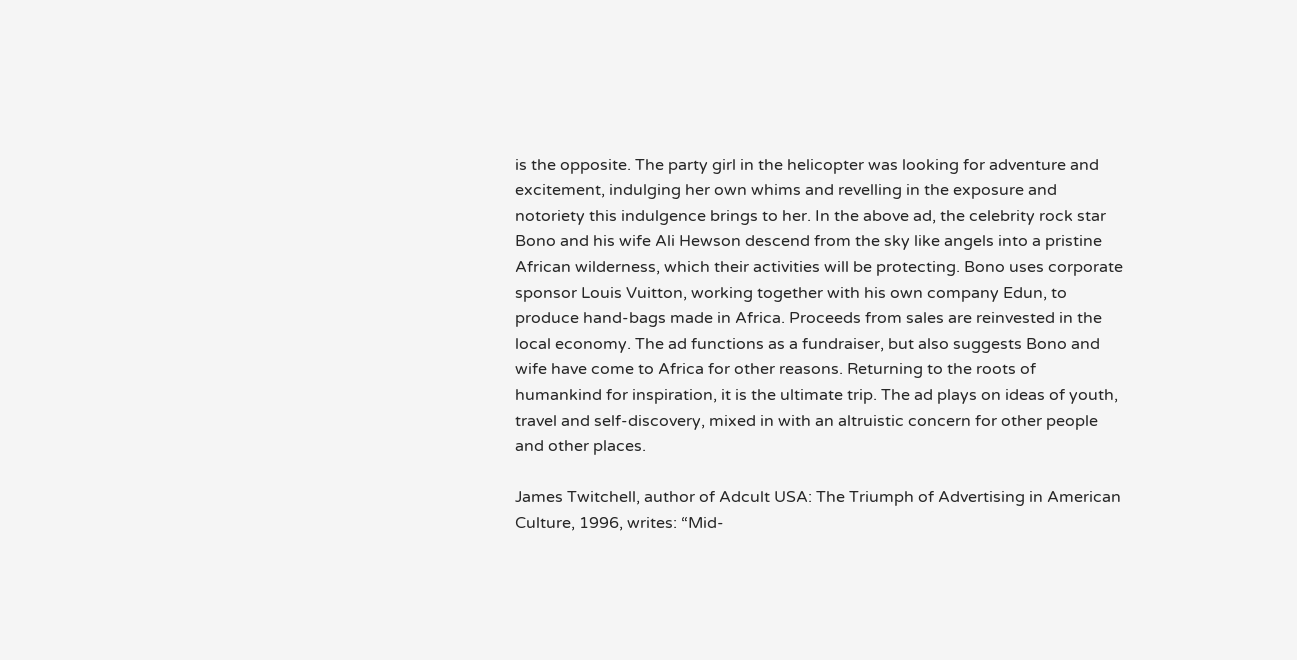is the opposite. The party girl in the helicopter was looking for adventure and excitement, indulging her own whims and revelling in the exposure and notoriety this indulgence brings to her. In the above ad, the celebrity rock star Bono and his wife Ali Hewson descend from the sky like angels into a pristine African wilderness, which their activities will be protecting. Bono uses corporate sponsor Louis Vuitton, working together with his own company Edun, to produce hand-bags made in Africa. Proceeds from sales are reinvested in the local economy. The ad functions as a fundraiser, but also suggests Bono and wife have come to Africa for other reasons. Returning to the roots of humankind for inspiration, it is the ultimate trip. The ad plays on ideas of youth, travel and self-discovery, mixed in with an altruistic concern for other people and other places.

James Twitchell, author of Adcult USA: The Triumph of Advertising in American Culture, 1996, writes: “Mid-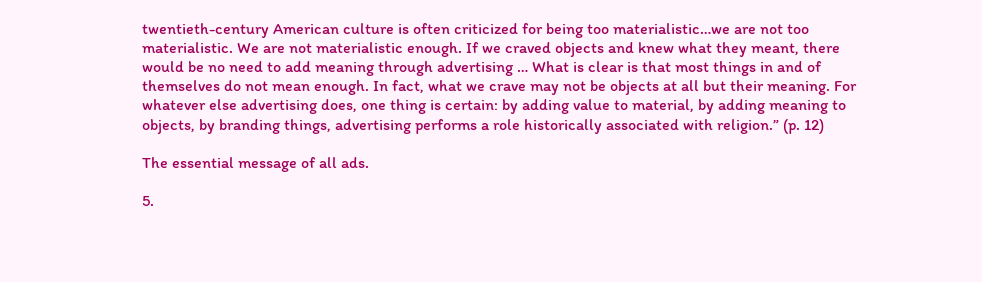twentieth-century American culture is often criticized for being too materialistic…we are not too materialistic. We are not materialistic enough. If we craved objects and knew what they meant, there would be no need to add meaning through advertising … What is clear is that most things in and of themselves do not mean enough. In fact, what we crave may not be objects at all but their meaning. For whatever else advertising does, one thing is certain: by adding value to material, by adding meaning to objects, by branding things, advertising performs a role historically associated with religion.” (p. 12)

The essential message of all ads.

5.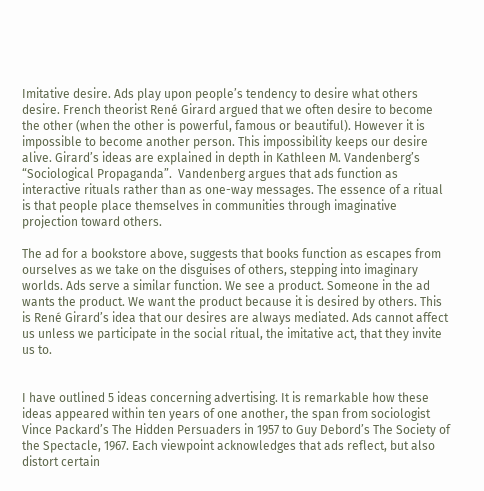Imitative desire. Ads play upon people’s tendency to desire what others desire. French theorist René Girard argued that we often desire to become the other (when the other is powerful, famous or beautiful). However it is impossible to become another person. This impossibility keeps our desire alive. Girard’s ideas are explained in depth in Kathleen M. Vandenberg’s
“Sociological Propaganda”.  Vandenberg argues that ads function as interactive rituals rather than as one-way messages. The essence of a ritual is that people place themselves in communities through imaginative projection toward others.

The ad for a bookstore above, suggests that books function as escapes from ourselves as we take on the disguises of others, stepping into imaginary worlds. Ads serve a similar function. We see a product. Someone in the ad wants the product. We want the product because it is desired by others. This is René Girard’s idea that our desires are always mediated. Ads cannot affect us unless we participate in the social ritual, the imitative act, that they invite us to.


I have outlined 5 ideas concerning advertising. It is remarkable how these ideas appeared within ten years of one another, the span from sociologist Vince Packard’s The Hidden Persuaders in 1957 to Guy Debord’s The Society of the Spectacle, 1967. Each viewpoint acknowledges that ads reflect, but also distort certain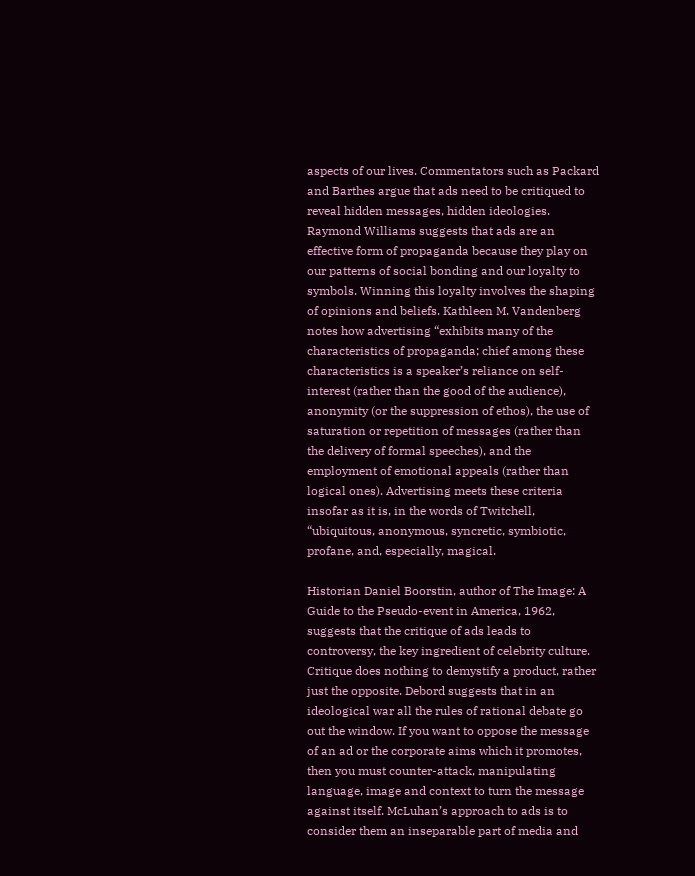aspects of our lives. Commentators such as Packard and Barthes argue that ads need to be critiqued to reveal hidden messages, hidden ideologies. Raymond Williams suggests that ads are an effective form of propaganda because they play on our patterns of social bonding and our loyalty to symbols. Winning this loyalty involves the shaping of opinions and beliefs. Kathleen M. Vandenberg notes how advertising “exhibits many of the characteristics of propaganda; chief among these characteristics is a speaker’s reliance on self-interest (rather than the good of the audience), anonymity (or the suppression of ethos), the use of saturation or repetition of messages (rather than the delivery of formal speeches), and the employment of emotional appeals (rather than logical ones). Advertising meets these criteria insofar as it is, in the words of Twitchell, “ubiquitous, anonymous, syncretic, symbiotic, profane, and, especially, magical.

Historian Daniel Boorstin, author of The Image: A Guide to the Pseudo-event in America, 1962, suggests that the critique of ads leads to controversy, the key ingredient of celebrity culture. Critique does nothing to demystify a product, rather just the opposite. Debord suggests that in an ideological war all the rules of rational debate go out the window. If you want to oppose the message of an ad or the corporate aims which it promotes, then you must counter-attack, manipulating language, image and context to turn the message against itself. McLuhan’s approach to ads is to consider them an inseparable part of media and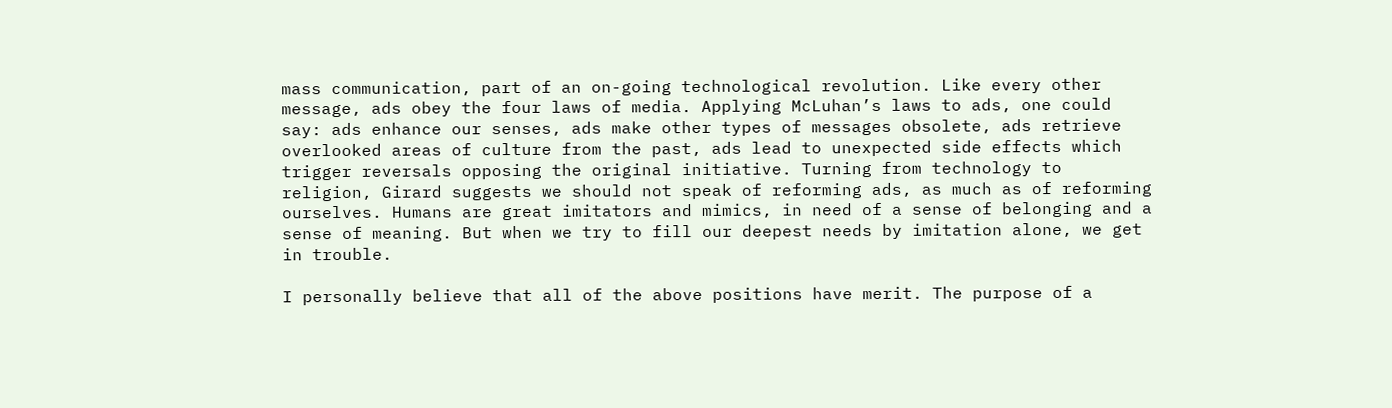mass communication, part of an on-going technological revolution. Like every other message, ads obey the four laws of media. Applying McLuhan’s laws to ads, one could say: ads enhance our senses, ads make other types of messages obsolete, ads retrieve overlooked areas of culture from the past, ads lead to unexpected side effects which trigger reversals opposing the original initiative. Turning from technology to religion, Girard suggests we should not speak of reforming ads, as much as of reforming ourselves. Humans are great imitators and mimics, in need of a sense of belonging and a sense of meaning. But when we try to fill our deepest needs by imitation alone, we get in trouble.

I personally believe that all of the above positions have merit. The purpose of a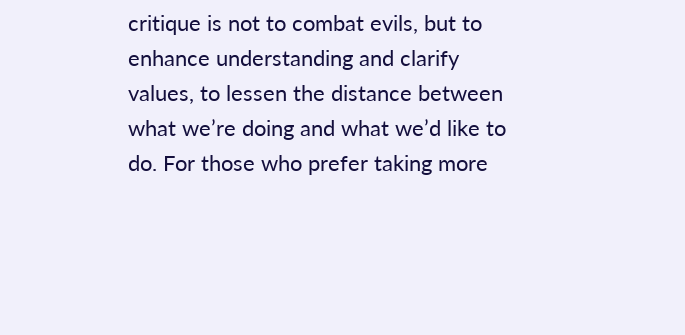critique is not to combat evils, but to enhance understanding and clarify values, to lessen the distance between what we’re doing and what we’d like to do. For those who prefer taking more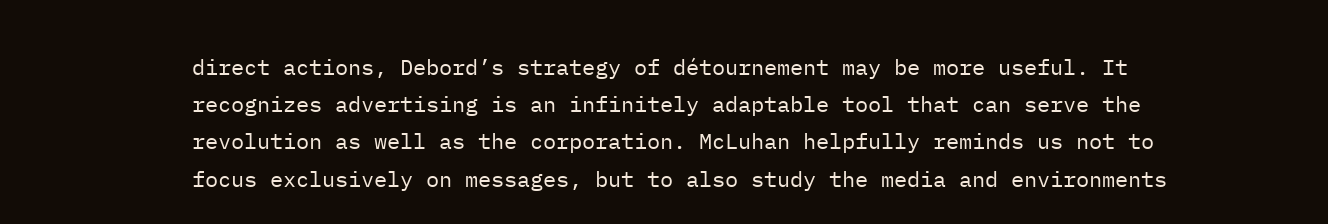direct actions, Debord’s strategy of détournement may be more useful. It recognizes advertising is an infinitely adaptable tool that can serve the revolution as well as the corporation. McLuhan helpfully reminds us not to focus exclusively on messages, but to also study the media and environments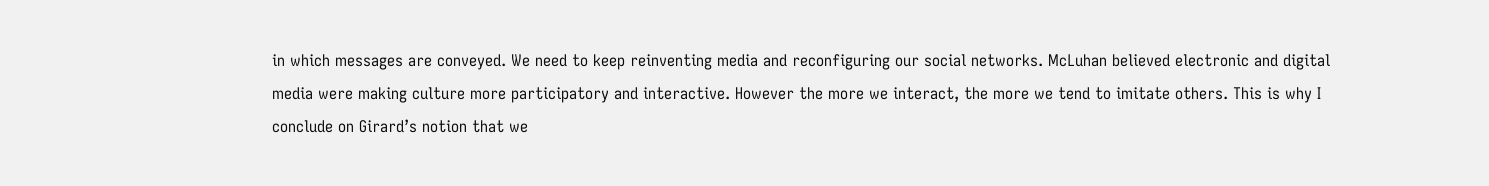in which messages are conveyed. We need to keep reinventing media and reconfiguring our social networks. McLuhan believed electronic and digital media were making culture more participatory and interactive. However the more we interact, the more we tend to imitate others. This is why I conclude on Girard’s notion that we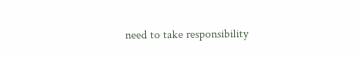need to take responsibility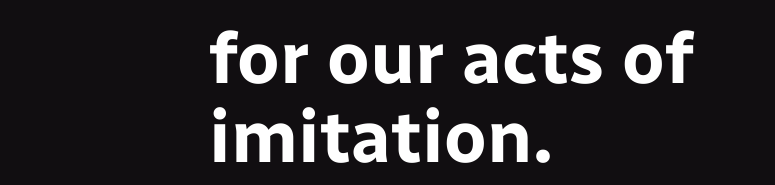for our acts of imitation.